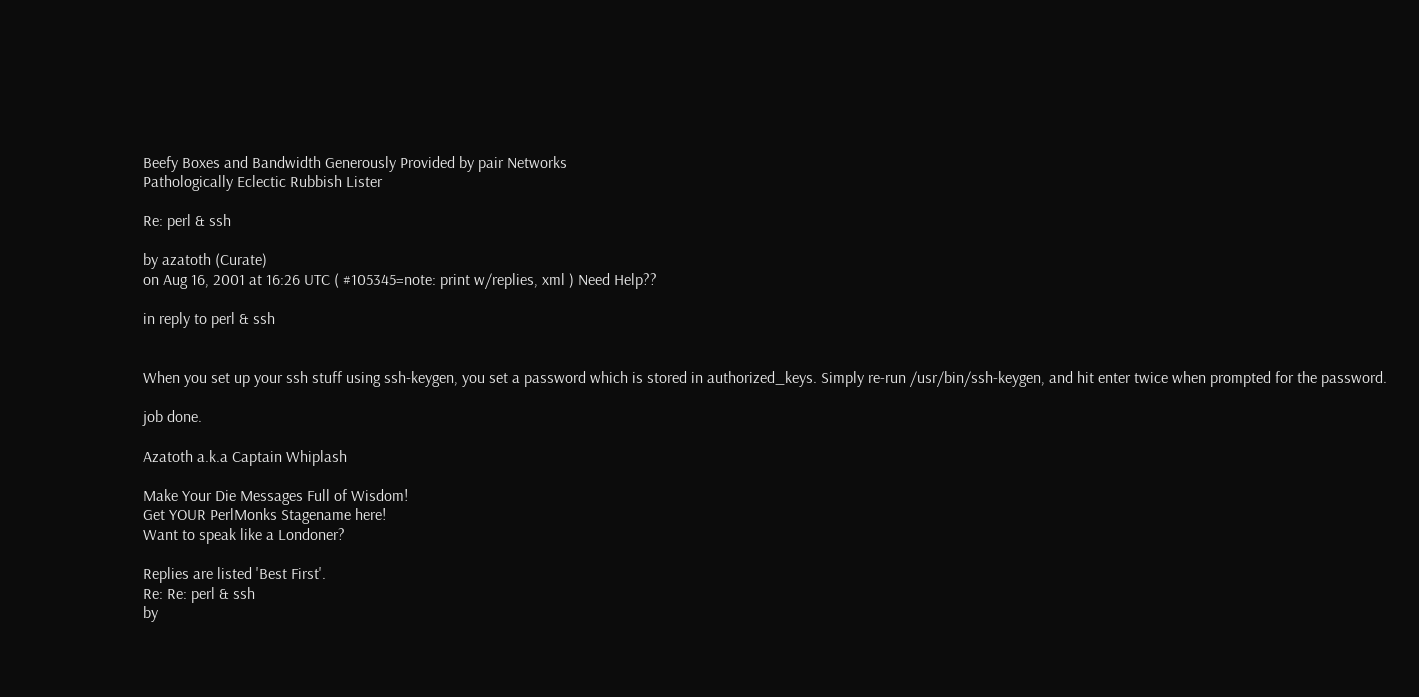Beefy Boxes and Bandwidth Generously Provided by pair Networks
Pathologically Eclectic Rubbish Lister

Re: perl & ssh

by azatoth (Curate)
on Aug 16, 2001 at 16:26 UTC ( #105345=note: print w/replies, xml ) Need Help??

in reply to perl & ssh


When you set up your ssh stuff using ssh-keygen, you set a password which is stored in authorized_keys. Simply re-run /usr/bin/ssh-keygen, and hit enter twice when prompted for the password.

job done.

Azatoth a.k.a Captain Whiplash

Make Your Die Messages Full of Wisdom!
Get YOUR PerlMonks Stagename here!
Want to speak like a Londoner?

Replies are listed 'Best First'.
Re: Re: perl & ssh
by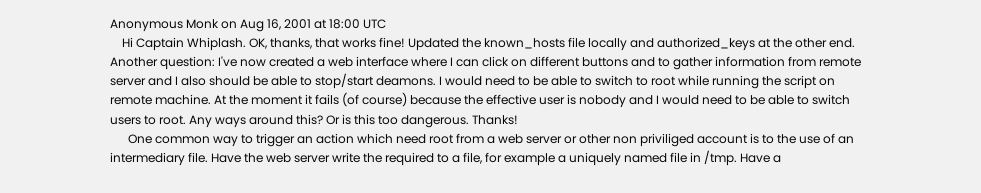Anonymous Monk on Aug 16, 2001 at 18:00 UTC
    Hi Captain Whiplash. OK, thanks, that works fine! Updated the known_hosts file locally and authorized_keys at the other end. Another question: I've now created a web interface where I can click on different buttons and to gather information from remote server and I also should be able to stop/start deamons. I would need to be able to switch to root while running the script on remote machine. At the moment it fails (of course) because the effective user is nobody and I would need to be able to switch users to root. Any ways around this? Or is this too dangerous. Thanks!
      One common way to trigger an action which need root from a web server or other non priviliged account is to the use of an intermediary file. Have the web server write the required to a file, for example a uniquely named file in /tmp. Have a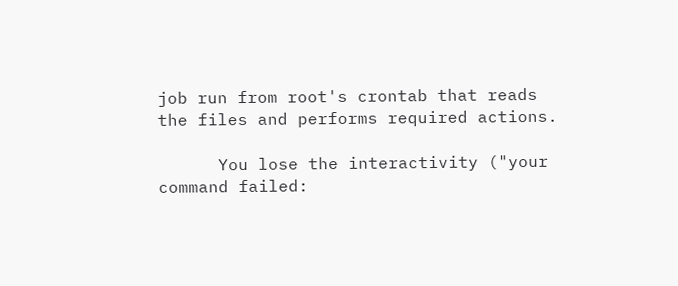job run from root's crontab that reads the files and performs required actions.

      You lose the interactivity ("your command failed: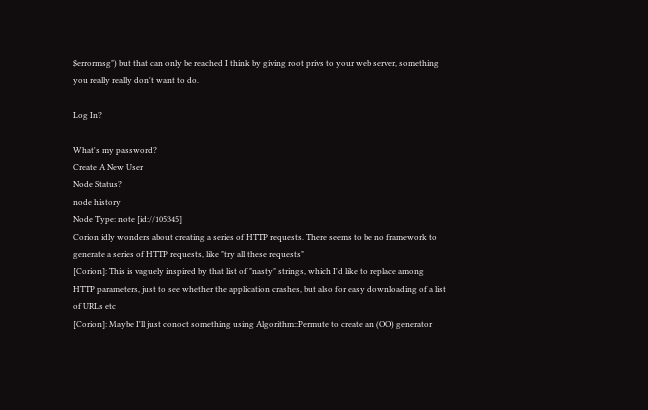$errormsg") but that can only be reached I think by giving root privs to your web server, something you really really don't want to do.

Log In?

What's my password?
Create A New User
Node Status?
node history
Node Type: note [id://105345]
Corion idly wonders about creating a series of HTTP requests. There seems to be no framework to generate a series of HTTP requests, like "try all these requests"
[Corion]: This is vaguely inspired by that list of "nasty" strings, which I'd like to replace among HTTP parameters, just to see whether the application crashes, but also for easy downloading of a list of URLs etc
[Corion]: Maybe I'll just conoct something using Algorithm::Permute to create an (OO) generator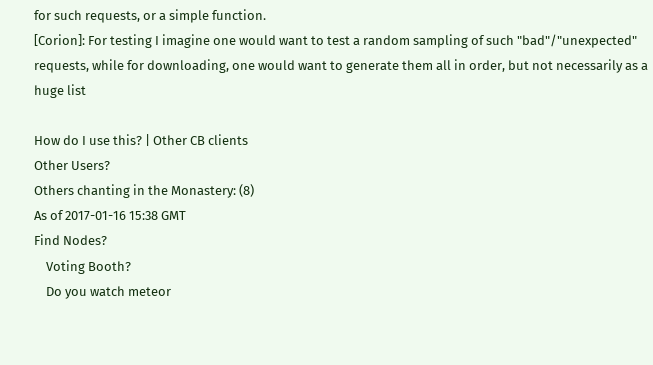for such requests, or a simple function.
[Corion]: For testing I imagine one would want to test a random sampling of such "bad"/"unexpected" requests, while for downloading, one would want to generate them all in order, but not necessarily as a huge list

How do I use this? | Other CB clients
Other Users?
Others chanting in the Monastery: (8)
As of 2017-01-16 15:38 GMT
Find Nodes?
    Voting Booth?
    Do you watch meteor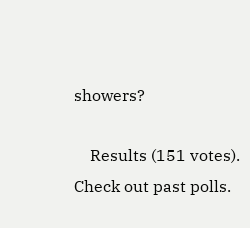showers?

    Results (151 votes). Check out past polls.